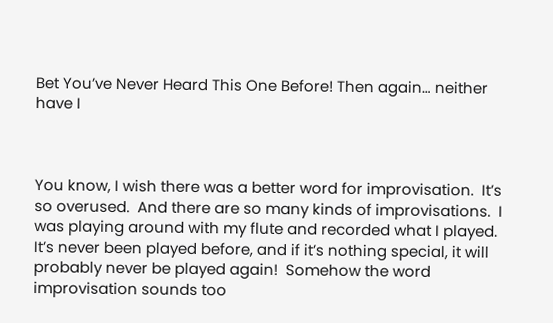Bet You’ve Never Heard This One Before! Then again… neither have I



You know, I wish there was a better word for improvisation.  It’s so overused.  And there are so many kinds of improvisations.  I was playing around with my flute and recorded what I played.  It’s never been played before, and if it’s nothing special, it will probably never be played again!  Somehow the word improvisation sounds too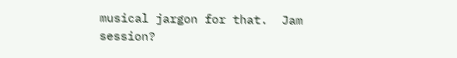musical jargon for that.  Jam session?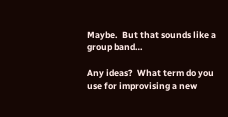Maybe.  But that sounds like a group band…

Any ideas?  What term do you use for improvising a new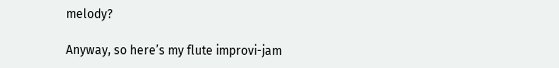melody?

Anyway, so here’s my flute improvi-jam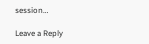session…

Leave a Reply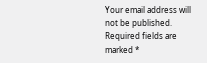Your email address will not be published. Required fields are marked *